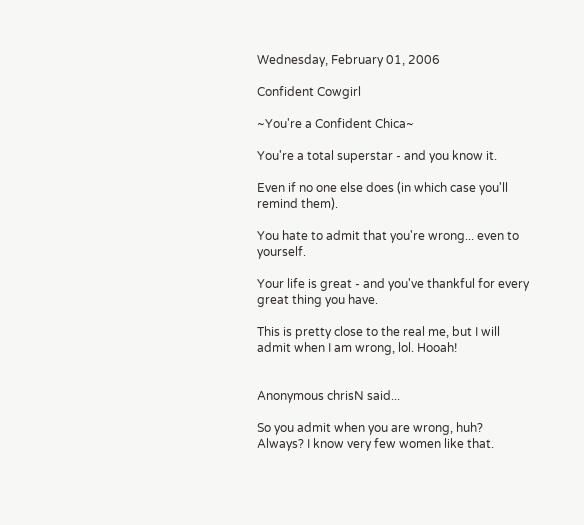Wednesday, February 01, 2006

Confident Cowgirl

~You're a Confident Chica~

You're a total superstar - and you know it.

Even if no one else does (in which case you'll remind them).

You hate to admit that you're wrong... even to yourself.

Your life is great - and you've thankful for every great thing you have.

This is pretty close to the real me, but I will admit when I am wrong, lol. Hooah!


Anonymous chrisN said...

So you admit when you are wrong, huh? Always? I know very few women like that.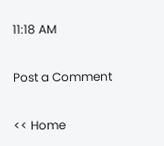11:18 AM

Post a Comment

<< Home